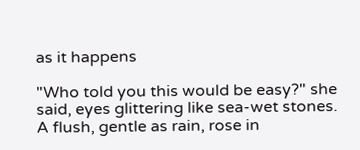as it happens

"Who told you this would be easy?" she said, eyes glittering like sea-wet stones. A flush, gentle as rain, rose in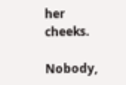her cheeks.

Nobody,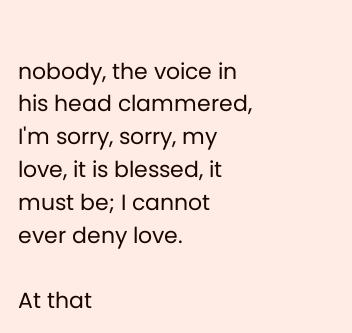nobody, the voice in his head clammered, I'm sorry, sorry, my love, it is blessed, it must be; I cannot ever deny love.

At that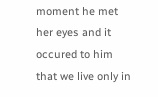moment he met her eyes and it occured to him that we live only in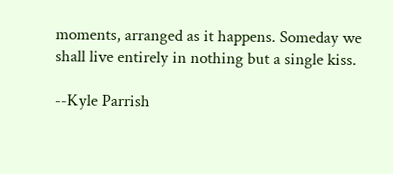moments, arranged as it happens. Someday we shall live entirely in nothing but a single kiss.

--Kyle Parrish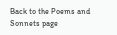Back to the Poems and Sonnets page